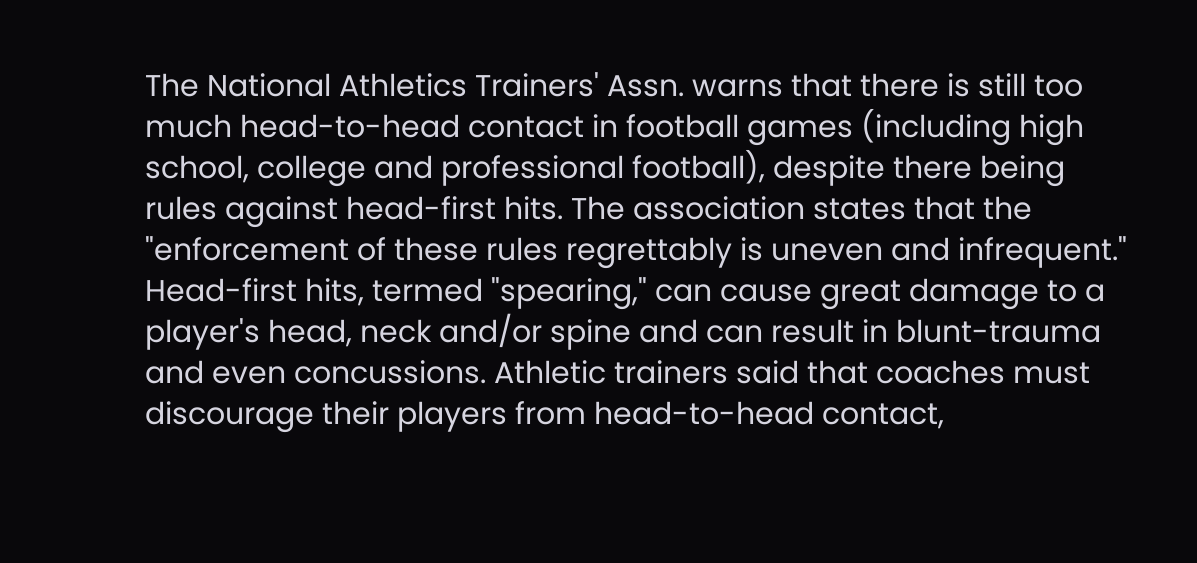The National Athletics Trainers' Assn. warns that there is still too much head-to-head contact in football games (including high school, college and professional football), despite there being rules against head-first hits. The association states that the "enforcement of these rules regrettably is uneven and infrequent." Head-first hits, termed "spearing," can cause great damage to a player's head, neck and/or spine and can result in blunt-trauma and even concussions. Athletic trainers said that coaches must discourage their players from head-to-head contact,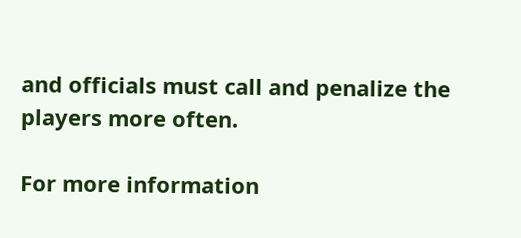and officials must call and penalize the players more often.

For more information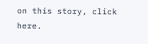on this story, click here.